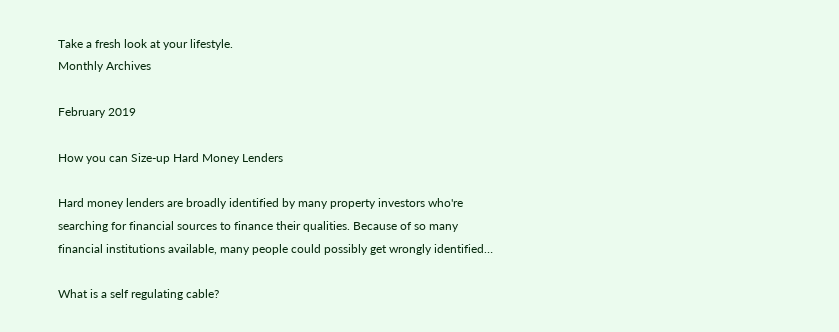Take a fresh look at your lifestyle.
Monthly Archives

February 2019

How you can Size-up Hard Money Lenders

Hard money lenders are broadly identified by many property investors who're searching for financial sources to finance their qualities. Because of so many financial institutions available, many people could possibly get wrongly identified…

What is a self regulating cable?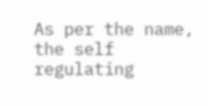As per the name, the self regulating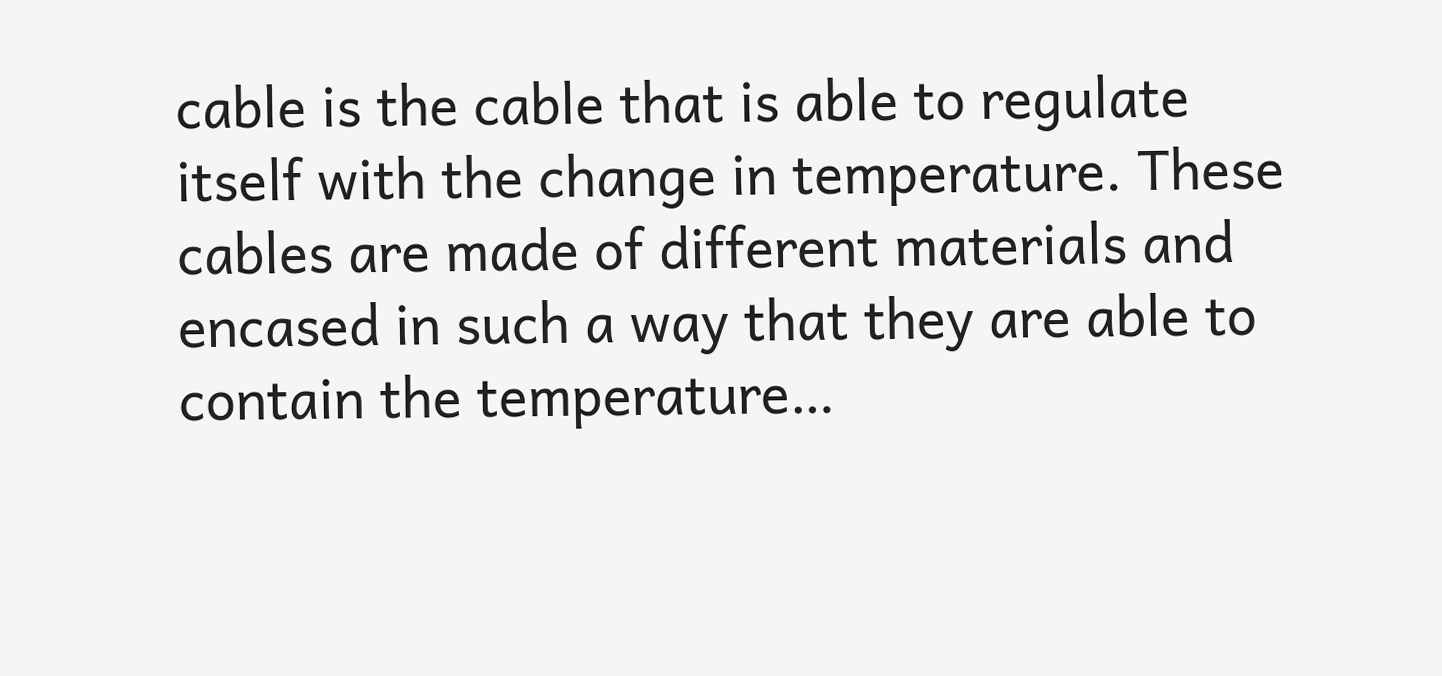cable is the cable that is able to regulate itself with the change in temperature. These cables are made of different materials and encased in such a way that they are able to contain the temperature…